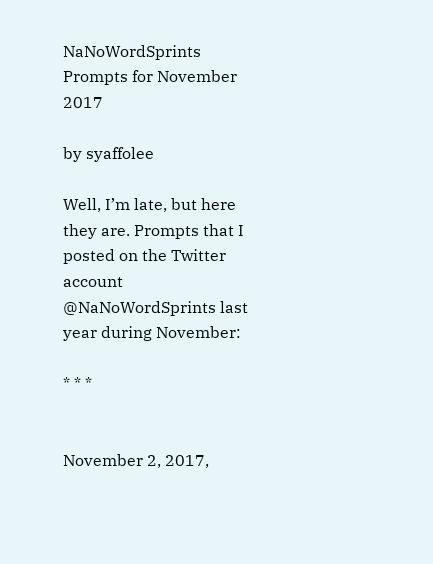NaNoWordSprints Prompts for November 2017

by syaffolee

Well, I’m late, but here they are. Prompts that I posted on the Twitter account @NaNoWordSprints last year during November:

* * *


November 2, 2017,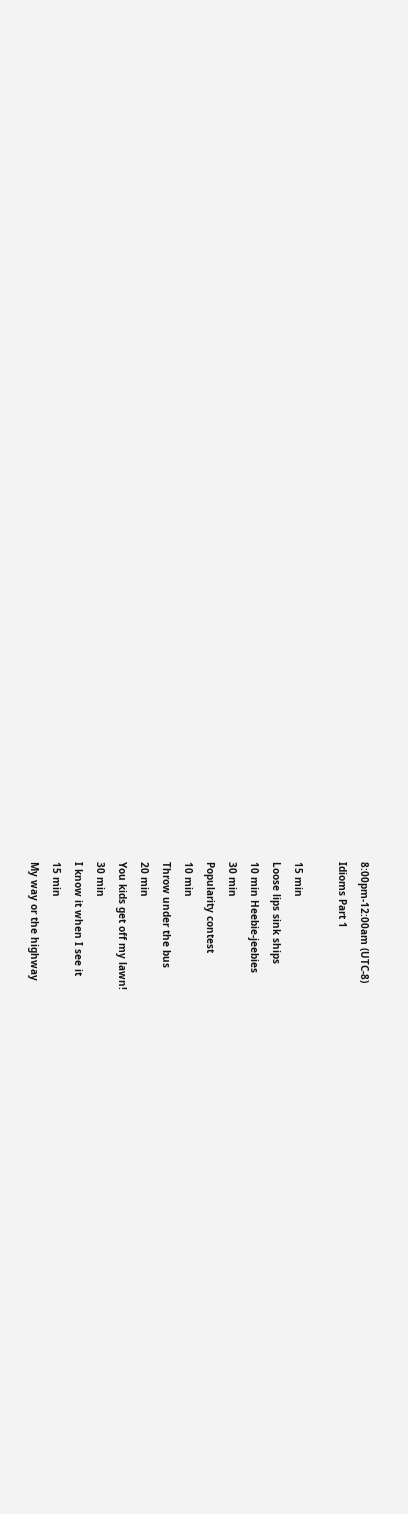8:00pm-12:00am (UTC-8)
Idioms Part 1

15 min
Loose lips sink ships
10 min Heebie-jeebies
30 min
Popularity contest
10 min
Throw under the bus
20 min
You kids get off my lawn!
30 min
I know it when I see it
15 min
My way or the highway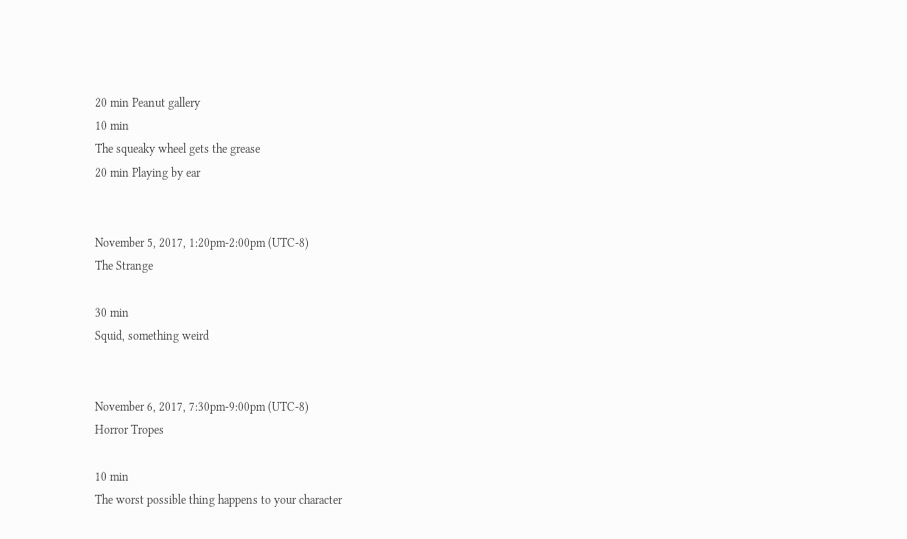20 min Peanut gallery
10 min
The squeaky wheel gets the grease
20 min Playing by ear


November 5, 2017, 1:20pm-2:00pm (UTC-8)
The Strange

30 min
Squid, something weird


November 6, 2017, 7:30pm-9:00pm (UTC-8)
Horror Tropes

10 min
The worst possible thing happens to your character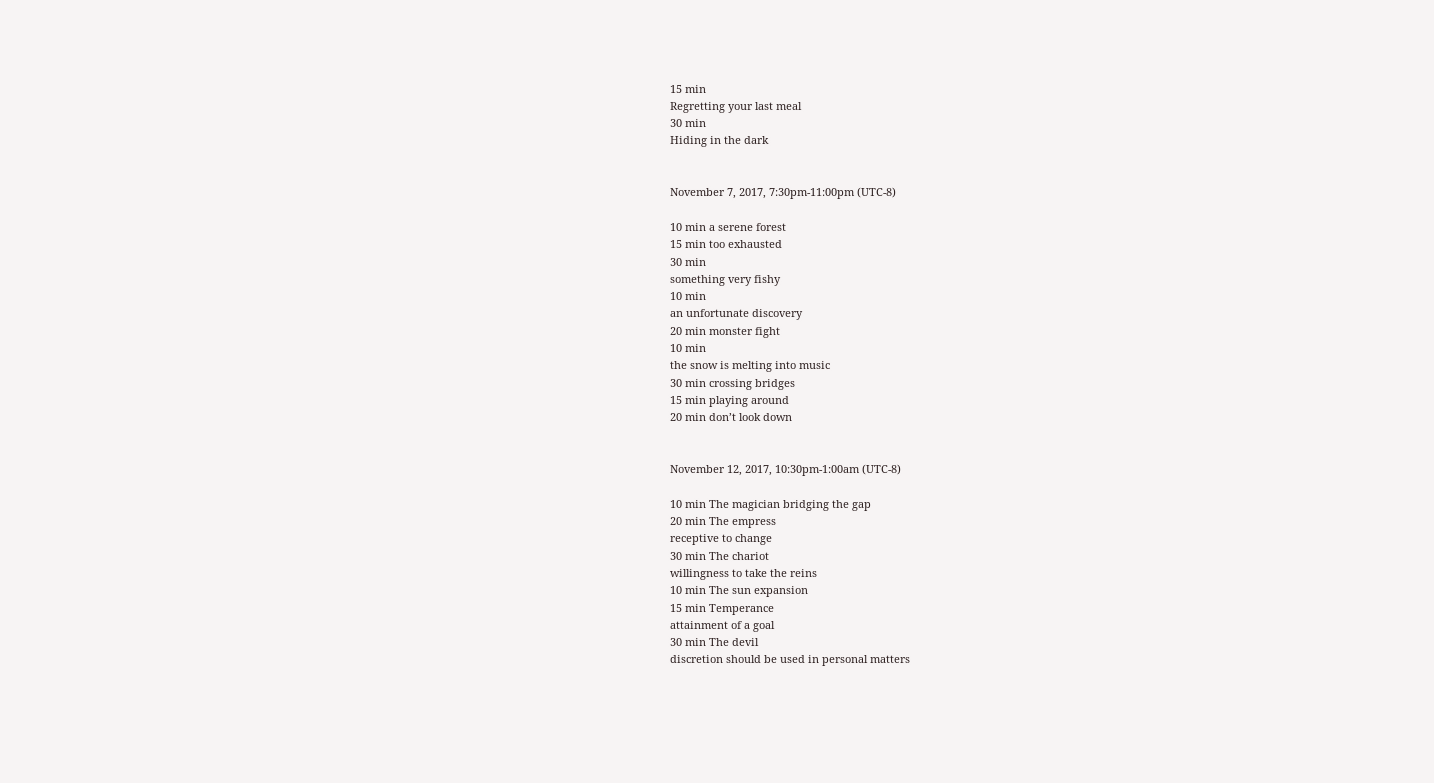15 min
Regretting your last meal
30 min
Hiding in the dark


November 7, 2017, 7:30pm-11:00pm (UTC-8)

10 min a serene forest
15 min too exhausted
30 min
something very fishy
10 min
an unfortunate discovery
20 min monster fight
10 min
the snow is melting into music
30 min crossing bridges
15 min playing around
20 min don’t look down


November 12, 2017, 10:30pm-1:00am (UTC-8)

10 min The magician bridging the gap
20 min The empress
receptive to change
30 min The chariot
willingness to take the reins
10 min The sun expansion
15 min Temperance
attainment of a goal
30 min The devil
discretion should be used in personal matters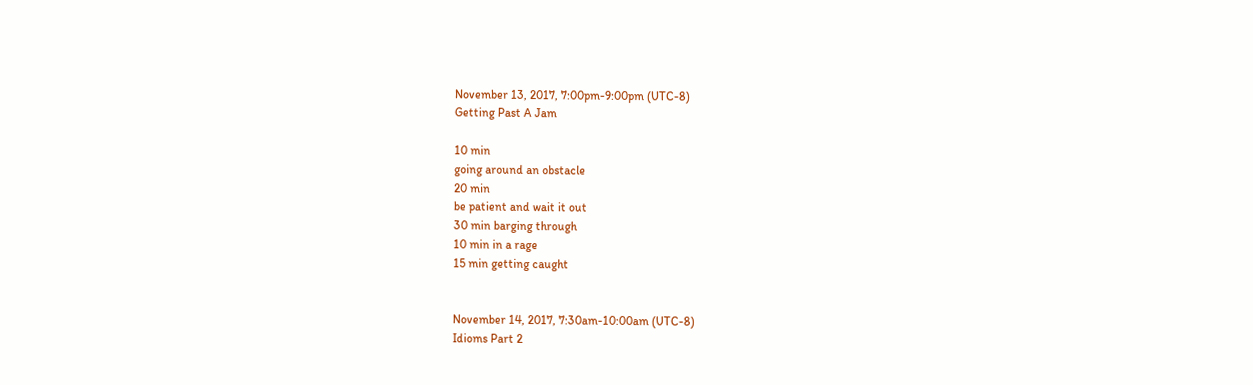November 13, 2017, 7:00pm-9:00pm (UTC-8)
Getting Past A Jam

10 min
going around an obstacle
20 min
be patient and wait it out
30 min barging through
10 min in a rage
15 min getting caught


November 14, 2017, 7:30am-10:00am (UTC-8)
Idioms Part 2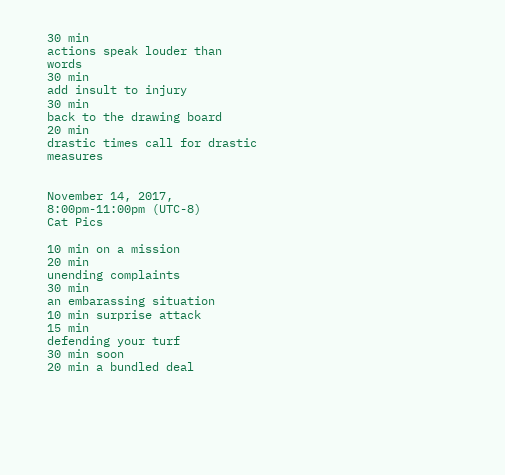30 min
actions speak louder than words
30 min
add insult to injury
30 min
back to the drawing board
20 min
drastic times call for drastic measures


November 14, 2017, 8:00pm-11:00pm (UTC-8)
Cat Pics

10 min on a mission
20 min
unending complaints
30 min
an embarassing situation
10 min surprise attack
15 min
defending your turf
30 min soon
20 min a bundled deal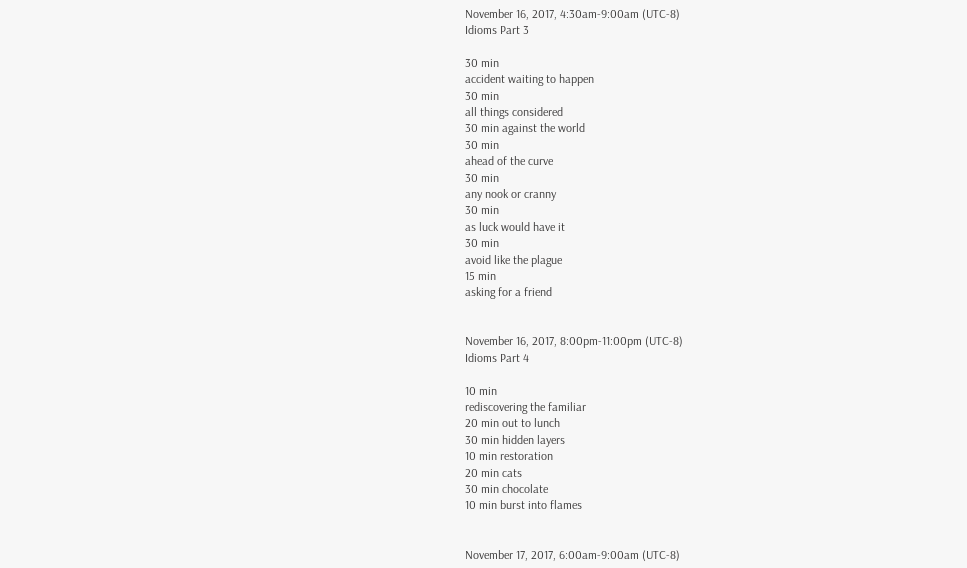November 16, 2017, 4:30am-9:00am (UTC-8)
Idioms Part 3

30 min
accident waiting to happen
30 min
all things considered
30 min against the world
30 min
ahead of the curve
30 min
any nook or cranny
30 min
as luck would have it
30 min
avoid like the plague
15 min
asking for a friend


November 16, 2017, 8:00pm-11:00pm (UTC-8)
Idioms Part 4

10 min
rediscovering the familiar
20 min out to lunch
30 min hidden layers
10 min restoration
20 min cats
30 min chocolate
10 min burst into flames


November 17, 2017, 6:00am-9:00am (UTC-8)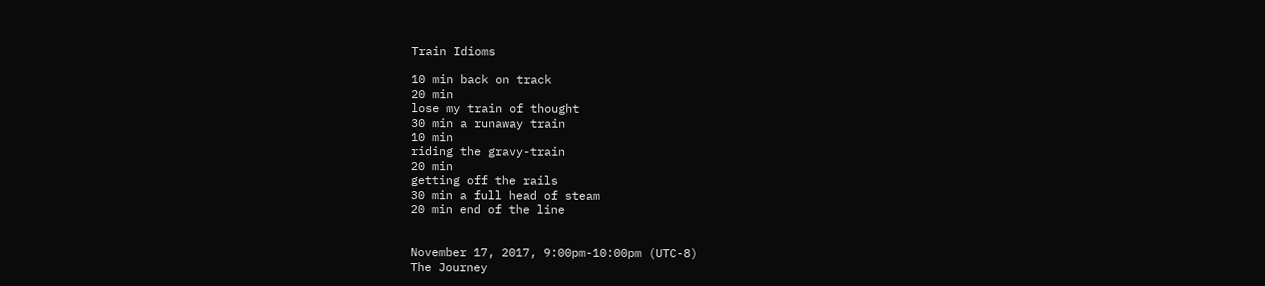Train Idioms

10 min back on track
20 min
lose my train of thought
30 min a runaway train
10 min
riding the gravy-train
20 min
getting off the rails
30 min a full head of steam
20 min end of the line


November 17, 2017, 9:00pm-10:00pm (UTC-8)
The Journey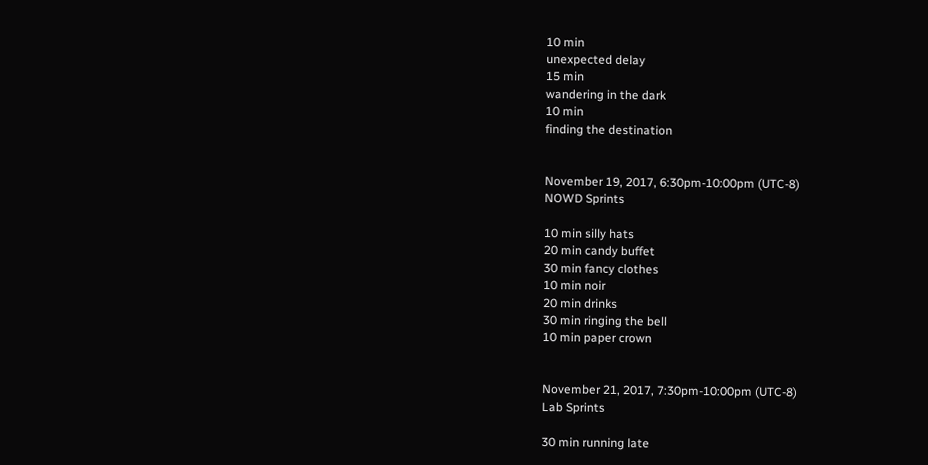10 min
unexpected delay
15 min
wandering in the dark
10 min
finding the destination


November 19, 2017, 6:30pm-10:00pm (UTC-8)
NOWD Sprints

10 min silly hats
20 min candy buffet
30 min fancy clothes
10 min noir
20 min drinks
30 min ringing the bell
10 min paper crown


November 21, 2017, 7:30pm-10:00pm (UTC-8)
Lab Sprints

30 min running late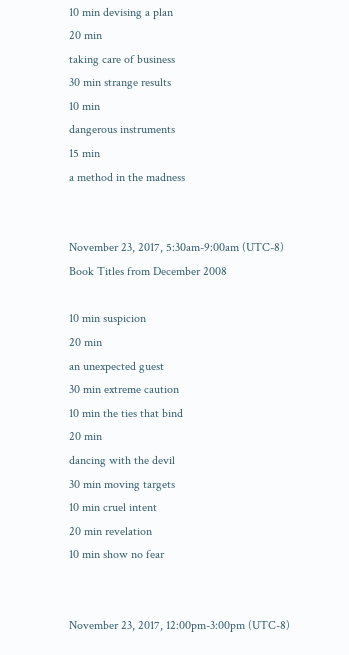10 min devising a plan
20 min
taking care of business
30 min strange results
10 min
dangerous instruments
15 min
a method in the madness


November 23, 2017, 5:30am-9:00am (UTC-8)
Book Titles from December 2008

10 min suspicion
20 min
an unexpected guest
30 min extreme caution
10 min the ties that bind
20 min
dancing with the devil
30 min moving targets
10 min cruel intent
20 min revelation
10 min show no fear


November 23, 2017, 12:00pm-3:00pm (UTC-8)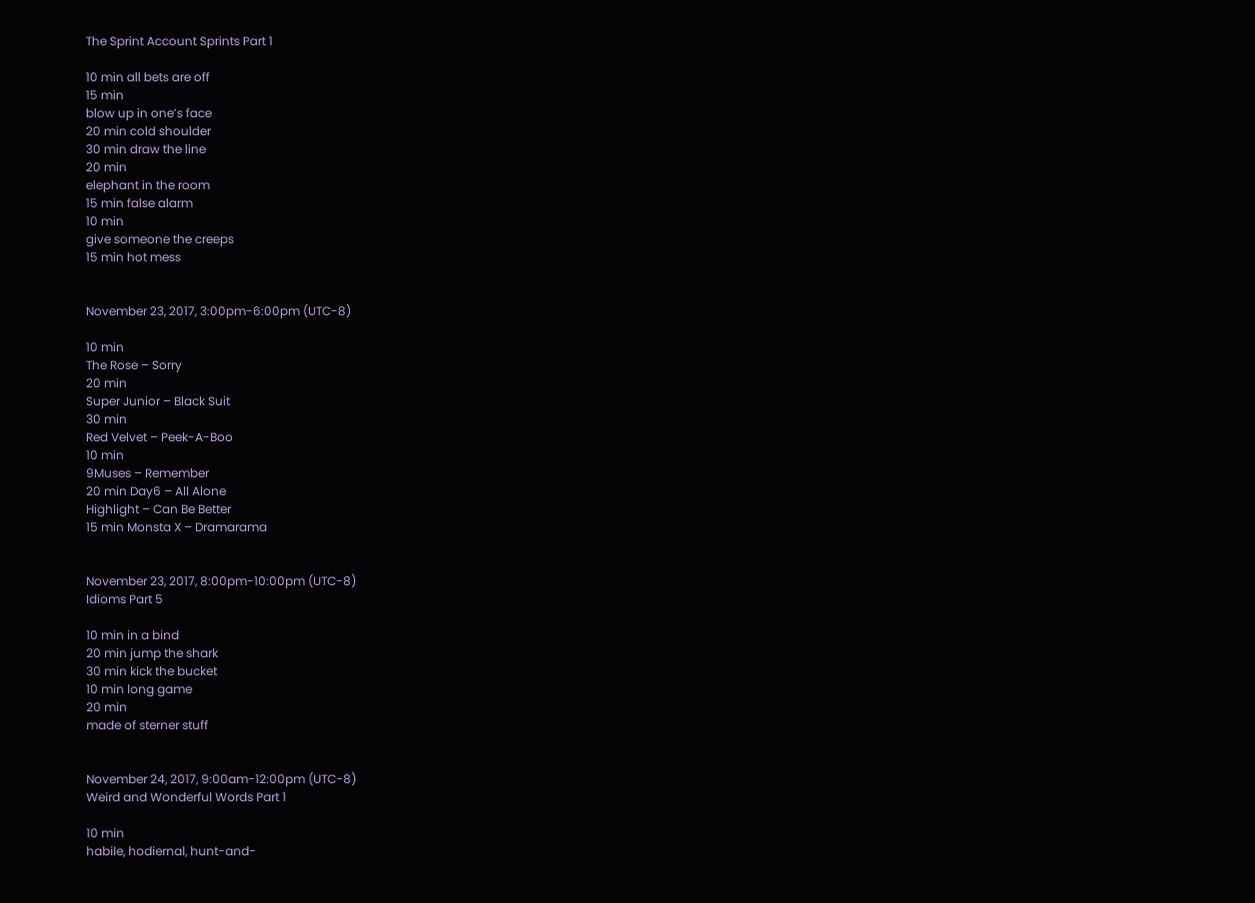The Sprint Account Sprints Part 1

10 min all bets are off
15 min
blow up in one’s face
20 min cold shoulder
30 min draw the line
20 min
elephant in the room
15 min false alarm
10 min
give someone the creeps
15 min hot mess


November 23, 2017, 3:00pm-6:00pm (UTC-8)

10 min
The Rose – Sorry
20 min
Super Junior – Black Suit
30 min
Red Velvet – Peek-A-Boo
10 min
9Muses – Remember
20 min Day6 – All Alone
Highlight – Can Be Better
15 min Monsta X – Dramarama


November 23, 2017, 8:00pm-10:00pm (UTC-8)
Idioms Part 5

10 min in a bind
20 min jump the shark
30 min kick the bucket
10 min long game
20 min
made of sterner stuff


November 24, 2017, 9:00am-12:00pm (UTC-8)
Weird and Wonderful Words Part 1

10 min
habile, hodiernal, hunt-and-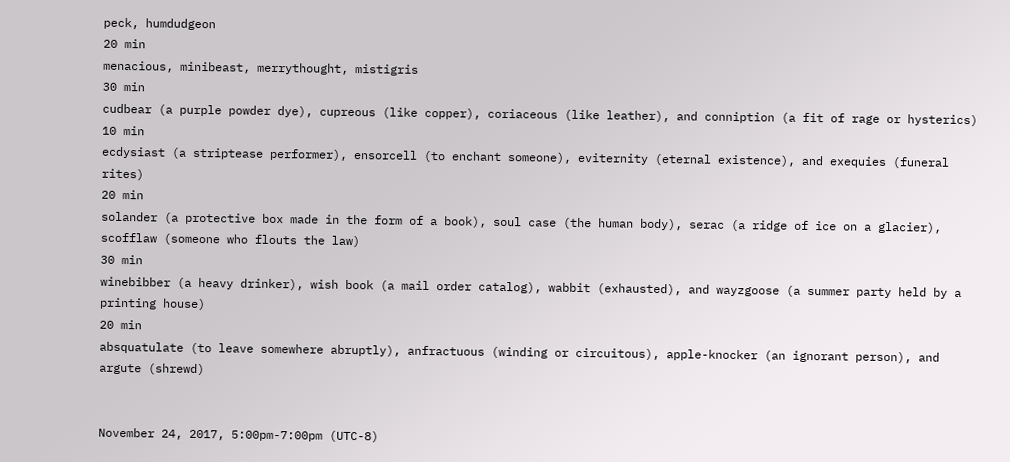peck, humdudgeon
20 min
menacious, minibeast, merrythought, mistigris
30 min
cudbear (a purple powder dye), cupreous (like copper), coriaceous (like leather), and conniption (a fit of rage or hysterics)
10 min
ecdysiast (a striptease performer), ensorcell (to enchant someone), eviternity (eternal existence), and exequies (funeral rites)
20 min
solander (a protective box made in the form of a book), soul case (the human body), serac (a ridge of ice on a glacier), scofflaw (someone who flouts the law)
30 min
winebibber (a heavy drinker), wish book (a mail order catalog), wabbit (exhausted), and wayzgoose (a summer party held by a printing house)
20 min
absquatulate (to leave somewhere abruptly), anfractuous (winding or circuitous), apple-knocker (an ignorant person), and argute (shrewd)


November 24, 2017, 5:00pm-7:00pm (UTC-8)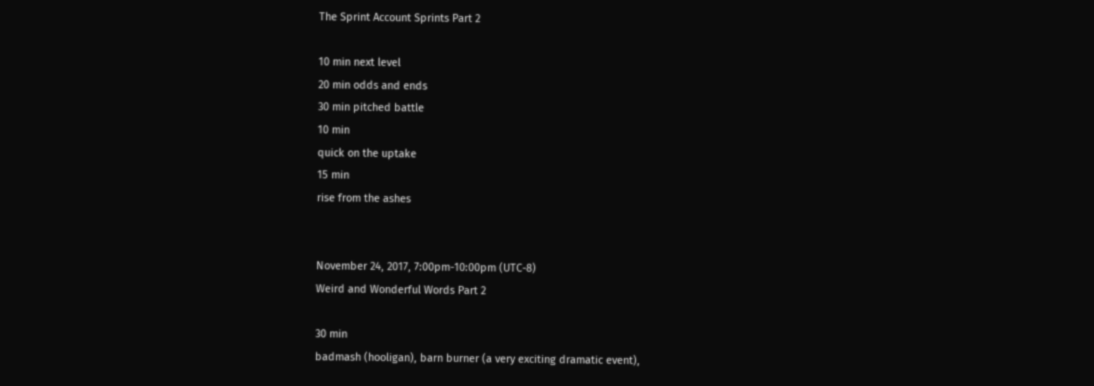The Sprint Account Sprints Part 2

10 min next level
20 min odds and ends
30 min pitched battle
10 min
quick on the uptake
15 min
rise from the ashes


November 24, 2017, 7:00pm-10:00pm (UTC-8)
Weird and Wonderful Words Part 2

30 min
badmash (hooligan), barn burner (a very exciting dramatic event),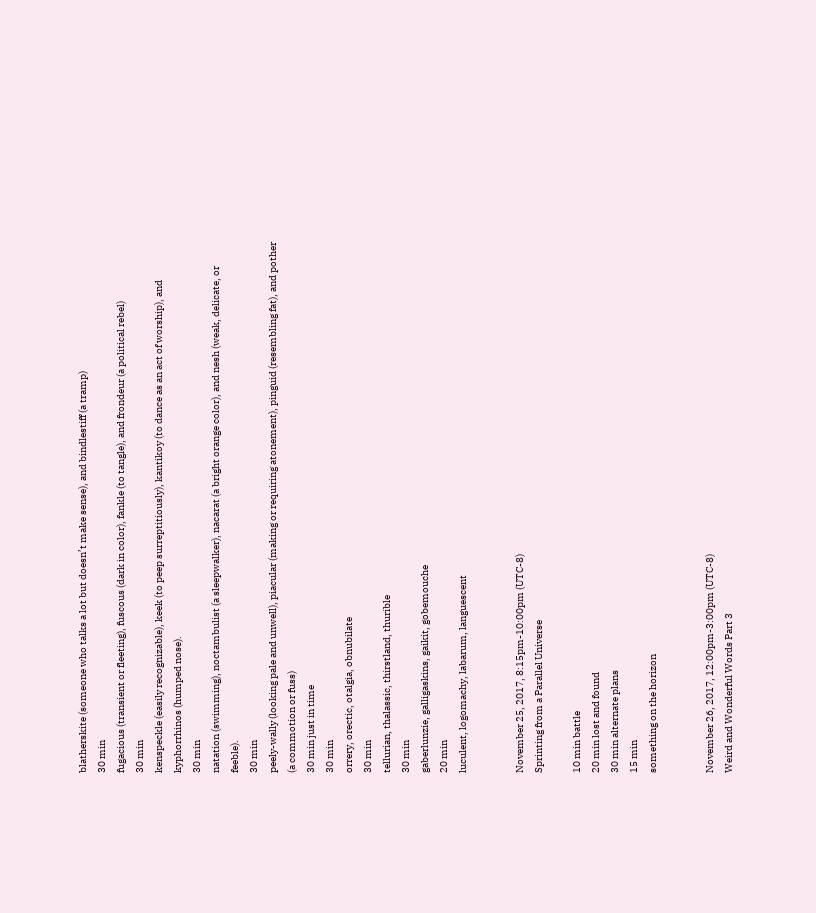blatherskite (someone who talks a lot but doesn’t make sense), and bindlestiff (a tramp)
30 min
fugacious (transient or fleeting), fuscous (dark in color), fankle (to tangle), and frondeur (a political rebel)
30 min
kenspeckle (easily recognizable), keek (to peep surreptitiously), kantikoy (to dance as an act of worship), and kyphorrhinos (humped nose).
30 min
natation (swimming), noctambulist (a sleepwalker), nacarat (a bright orange color), and nesh (weak, delicate, or feeble).
30 min
peely-wally (looking pale and unwell), piacular (making or requiring atonement), pinguid (resembling fat), and pother (a commotion or fuss)
30 min just in time
30 min
orrery, orectic, otalgia, obnubilate
30 min
tellurian, thalassic, thirstland, thurible
30 min
gaberlunzie, galligaskins, gaikit, gobemouche
20 min
luculent, logomachy, labarum, languescent


November 25, 2017, 8:15pm-10:00pm (UTC-8)
Sprinting from a Parallel Universe

10 min battle
20 min lost and found
30 min alternate plans
15 min
something on the horizon


November 26, 2017, 12:00pm-3:00pm (UTC-8)
Weird and Wonderful Words Part 3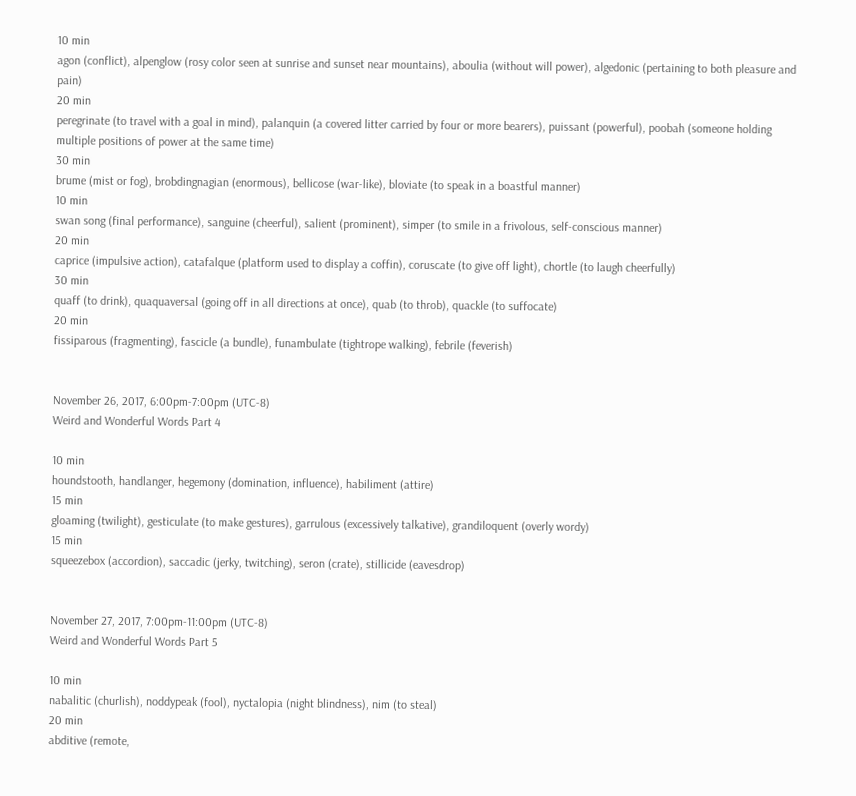10 min
agon (conflict), alpenglow (rosy color seen at sunrise and sunset near mountains), aboulia (without will power), algedonic (pertaining to both pleasure and pain)
20 min
peregrinate (to travel with a goal in mind), palanquin (a covered litter carried by four or more bearers), puissant (powerful), poobah (someone holding multiple positions of power at the same time)
30 min
brume (mist or fog), brobdingnagian (enormous), bellicose (war-like), bloviate (to speak in a boastful manner)
10 min
swan song (final performance), sanguine (cheerful), salient (prominent), simper (to smile in a frivolous, self-conscious manner)
20 min
caprice (impulsive action), catafalque (platform used to display a coffin), coruscate (to give off light), chortle (to laugh cheerfully)
30 min
quaff (to drink), quaquaversal (going off in all directions at once), quab (to throb), quackle (to suffocate)
20 min
fissiparous (fragmenting), fascicle (a bundle), funambulate (tightrope walking), febrile (feverish)


November 26, 2017, 6:00pm-7:00pm (UTC-8)
Weird and Wonderful Words Part 4

10 min
houndstooth, handlanger, hegemony (domination, influence), habiliment (attire)
15 min
gloaming (twilight), gesticulate (to make gestures), garrulous (excessively talkative), grandiloquent (overly wordy)
15 min
squeezebox (accordion), saccadic (jerky, twitching), seron (crate), stillicide (eavesdrop)


November 27, 2017, 7:00pm-11:00pm (UTC-8)
Weird and Wonderful Words Part 5

10 min
nabalitic (churlish), noddypeak (fool), nyctalopia (night blindness), nim (to steal)
20 min
abditive (remote,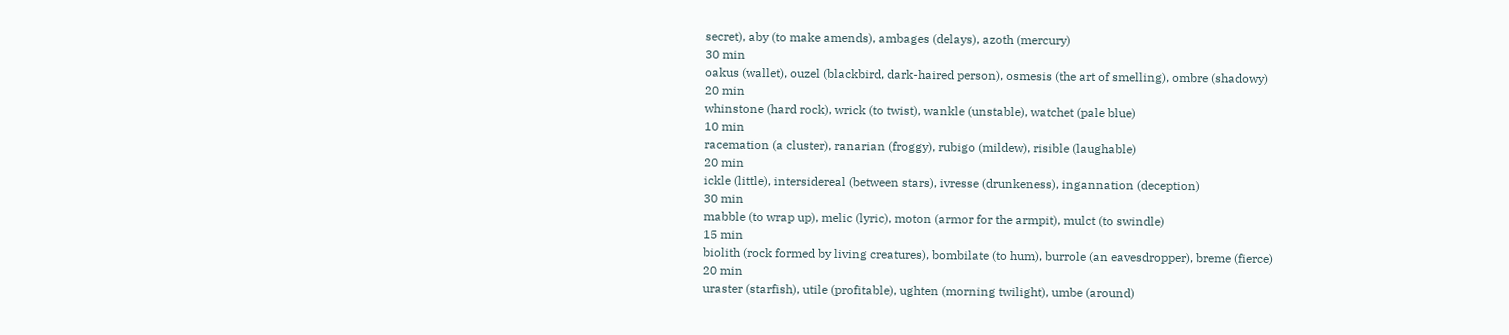secret), aby (to make amends), ambages (delays), azoth (mercury)
30 min
oakus (wallet), ouzel (blackbird, dark-haired person), osmesis (the art of smelling), ombre (shadowy)
20 min
whinstone (hard rock), wrick (to twist), wankle (unstable), watchet (pale blue)
10 min
racemation (a cluster), ranarian (froggy), rubigo (mildew), risible (laughable)
20 min
ickle (little), intersidereal (between stars), ivresse (drunkeness), ingannation (deception)
30 min
mabble (to wrap up), melic (lyric), moton (armor for the armpit), mulct (to swindle)
15 min
biolith (rock formed by living creatures), bombilate (to hum), burrole (an eavesdropper), breme (fierce)
20 min
uraster (starfish), utile (profitable), ughten (morning twilight), umbe (around)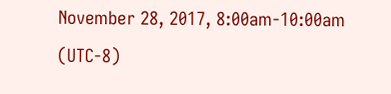November 28, 2017, 8:00am-10:00am (UTC-8)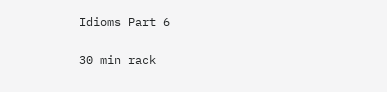Idioms Part 6

30 min rack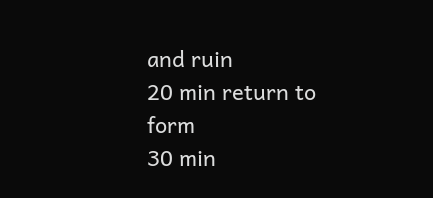and ruin
20 min return to form
30 min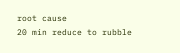root cause
20 min reduce to rubble